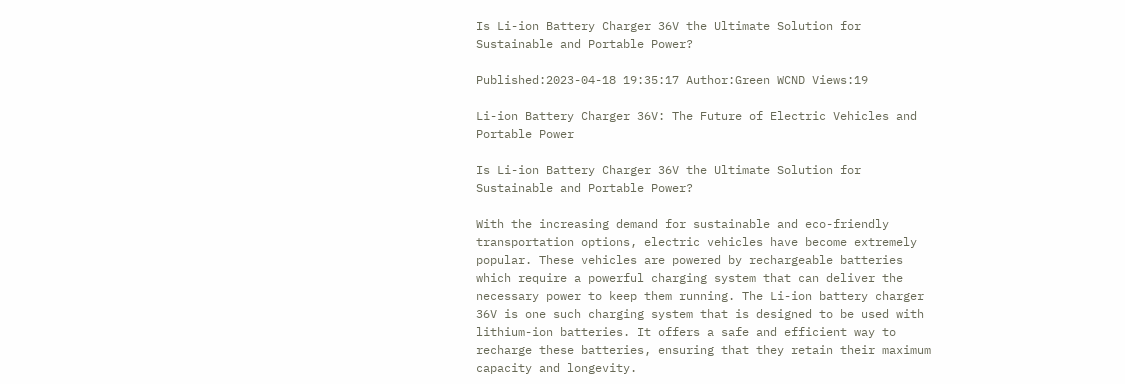Is Li-ion Battery Charger 36V the Ultimate Solution for Sustainable and Portable Power?

Published:2023-04-18 19:35:17 Author:Green WCND Views:19

Li-ion Battery Charger 36V: The Future of Electric Vehicles and Portable Power

Is Li-ion Battery Charger 36V the Ultimate Solution for Sustainable and Portable Power?

With the increasing demand for sustainable and eco-friendly transportation options, electric vehicles have become extremely popular. These vehicles are powered by rechargeable batteries which require a powerful charging system that can deliver the necessary power to keep them running. The Li-ion battery charger 36V is one such charging system that is designed to be used with lithium-ion batteries. It offers a safe and efficient way to recharge these batteries, ensuring that they retain their maximum capacity and longevity.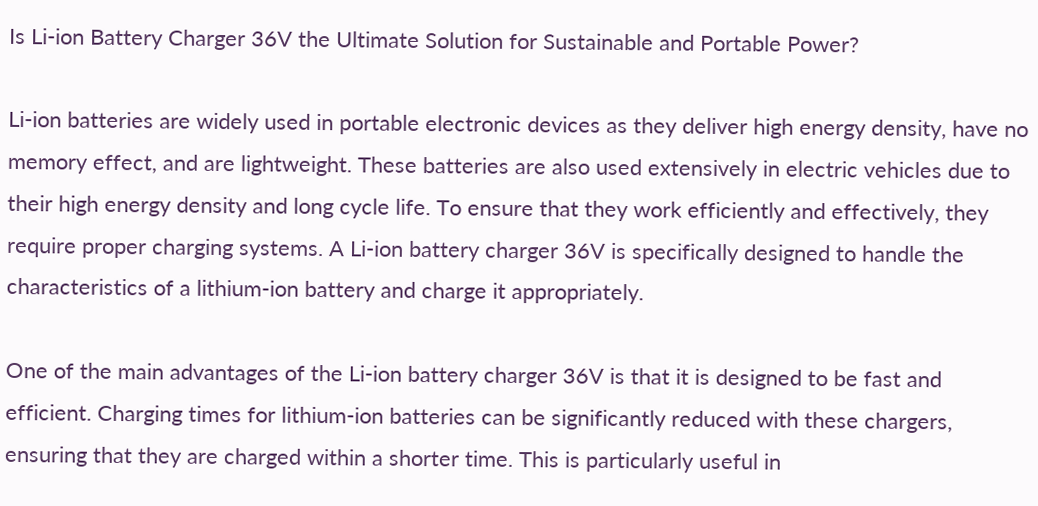Is Li-ion Battery Charger 36V the Ultimate Solution for Sustainable and Portable Power?

Li-ion batteries are widely used in portable electronic devices as they deliver high energy density, have no memory effect, and are lightweight. These batteries are also used extensively in electric vehicles due to their high energy density and long cycle life. To ensure that they work efficiently and effectively, they require proper charging systems. A Li-ion battery charger 36V is specifically designed to handle the characteristics of a lithium-ion battery and charge it appropriately.

One of the main advantages of the Li-ion battery charger 36V is that it is designed to be fast and efficient. Charging times for lithium-ion batteries can be significantly reduced with these chargers, ensuring that they are charged within a shorter time. This is particularly useful in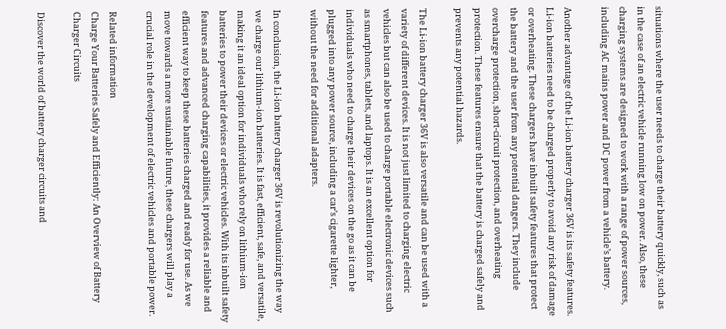situations where the user needs to charge their battery quickly, such as in the case of an electric vehicle running low on power. Also, these charging systems are designed to work with a range of power sources, including AC mains power and DC power from a vehicle’s battery.

Another advantage of the Li-ion battery charger 36V is its safety features. Li-ion batteries need to be charged properly to avoid any risk of damage or overheating. These chargers have inbuilt safety features that protect the battery and the user from any potential dangers. They include overcharge protection, short-circuit protection, and overheating protection. These features ensure that the battery is charged safely and prevents any potential hazards.

The Li-ion battery charger 36V is also versatile and can be used with a variety of different devices. It is not just limited to charging electric vehicles but can also be used to charge portable electronic devices such as smartphones, tablets, and laptops. It is an excellent option for individuals who need to charge their devices on the go as it can be plugged into any power source, including a car’s cigarette lighter, without the need for additional adapters.

In conclusion, the Li-ion battery charger 36V is revolutionizing the way we charge our lithium-ion batteries. It is fast, efficient, safe, and versatile, making it an ideal option for individuals who rely on lithium-ion batteries to power their devices or electric vehicles. With its inbuilt safety features and advanced charging capabilities, it provides a reliable and efficient way to keep these batteries charged and ready for use. As we move towards a more sustainable future, these chargers will play a crucial role in the development of electric vehicles and portable power.

Related information
Charge Your Batteries Safely and Efficiently: An Overview of Battery Charger Circuits

Discover the world of battery charger circuits and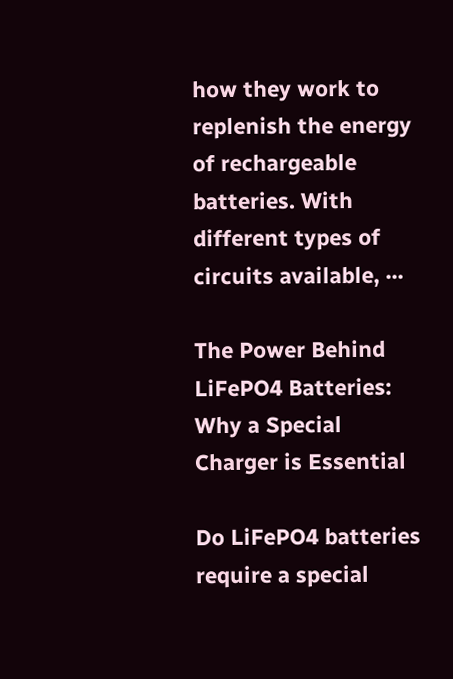how they work to replenish the energy of rechargeable batteries. With different types of circuits available, ···

The Power Behind LiFePO4 Batteries: Why a Special Charger is Essential

Do LiFePO4 batteries require a special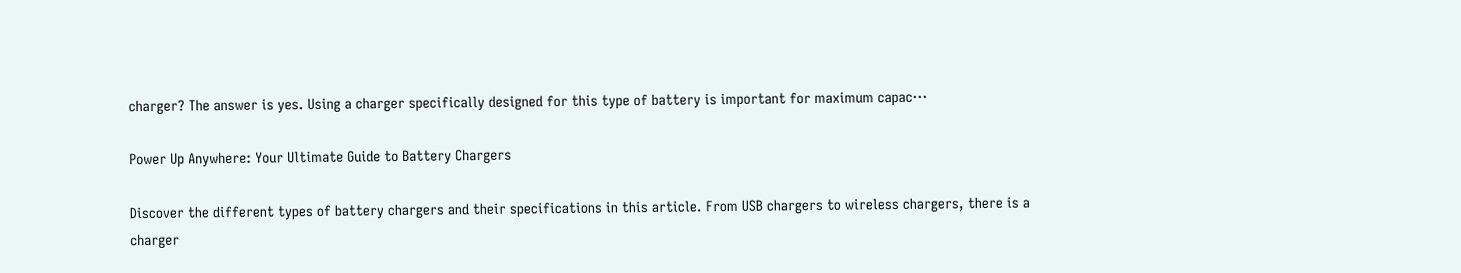charger? The answer is yes. Using a charger specifically designed for this type of battery is important for maximum capac···

Power Up Anywhere: Your Ultimate Guide to Battery Chargers

Discover the different types of battery chargers and their specifications in this article. From USB chargers to wireless chargers, there is a charger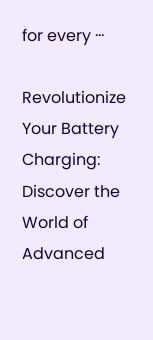for every ···

Revolutionize Your Battery Charging: Discover the World of Advanced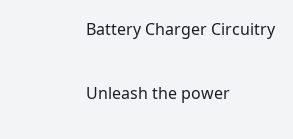Battery Charger Circuitry

Unleash the power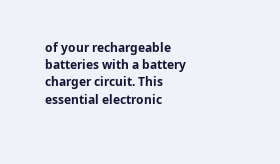of your rechargeable batteries with a battery charger circuit. This essential electronic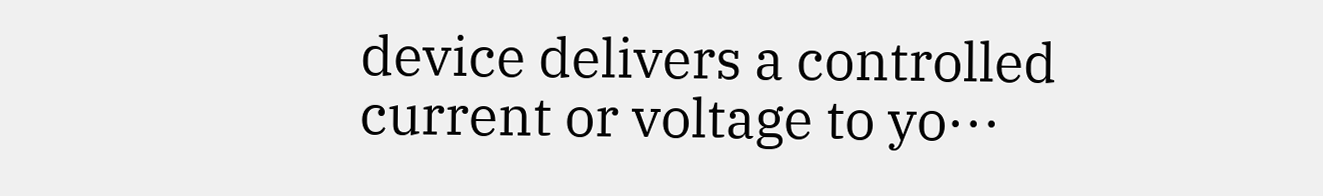device delivers a controlled current or voltage to yo···